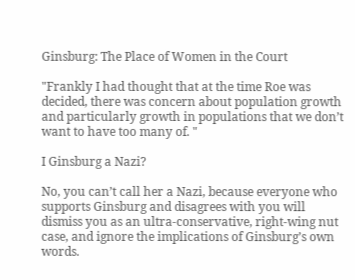Ginsburg: The Place of Women in the Court

"Frankly I had thought that at the time Roe was decided, there was concern about population growth and particularly growth in populations that we don’t want to have too many of. "

I Ginsburg a Nazi?

No, you can’t call her a Nazi, because everyone who supports Ginsburg and disagrees with you will dismiss you as an ultra-conservative, right-wing nut case, and ignore the implications of Ginsburg’s own words.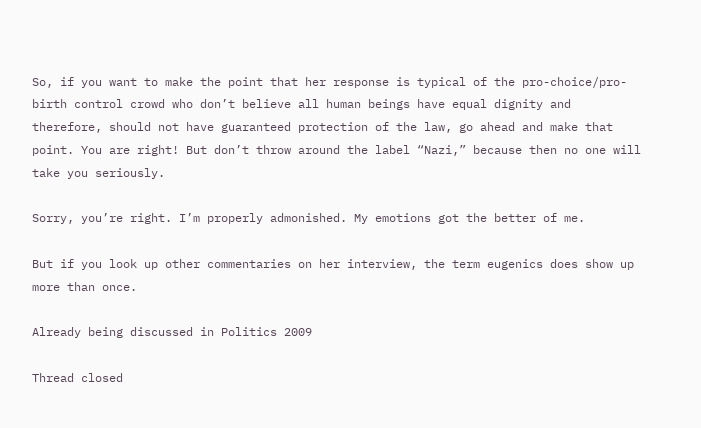So, if you want to make the point that her response is typical of the pro-choice/pro-birth control crowd who don’t believe all human beings have equal dignity and therefore, should not have guaranteed protection of the law, go ahead and make that point. You are right! But don’t throw around the label “Nazi,” because then no one will take you seriously.

Sorry, you’re right. I’m properly admonished. My emotions got the better of me.

But if you look up other commentaries on her interview, the term eugenics does show up more than once.

Already being discussed in Politics 2009

Thread closed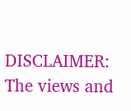DISCLAIMER: The views and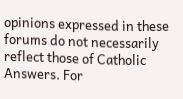opinions expressed in these forums do not necessarily reflect those of Catholic Answers. For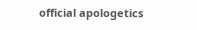official apologetics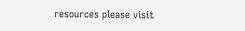resources please visit